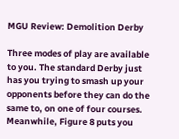MGU Review: Demolition Derby

Three modes of play are available to you. The standard Derby just has you trying to smash up your opponents before they can do the same to, on one of four courses. Meanwhile, Figure 8 puts you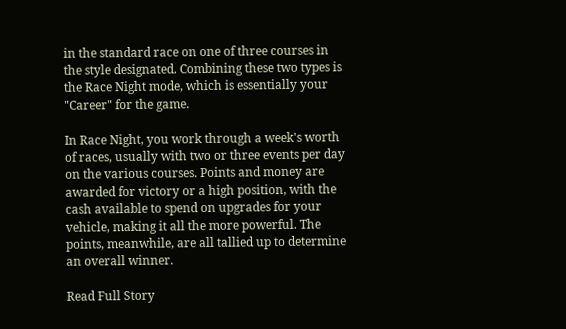in the standard race on one of three courses in the style designated. Combining these two types is the Race Night mode, which is essentially your "Career" for the game.

In Race Night, you work through a week's worth of races, usually with two or three events per day on the various courses. Points and money are awarded for victory or a high position, with the cash available to spend on upgrades for your vehicle, making it all the more powerful. The points, meanwhile, are all tallied up to determine an overall winner.

Read Full Story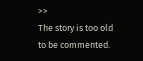>>
The story is too old to be commented.